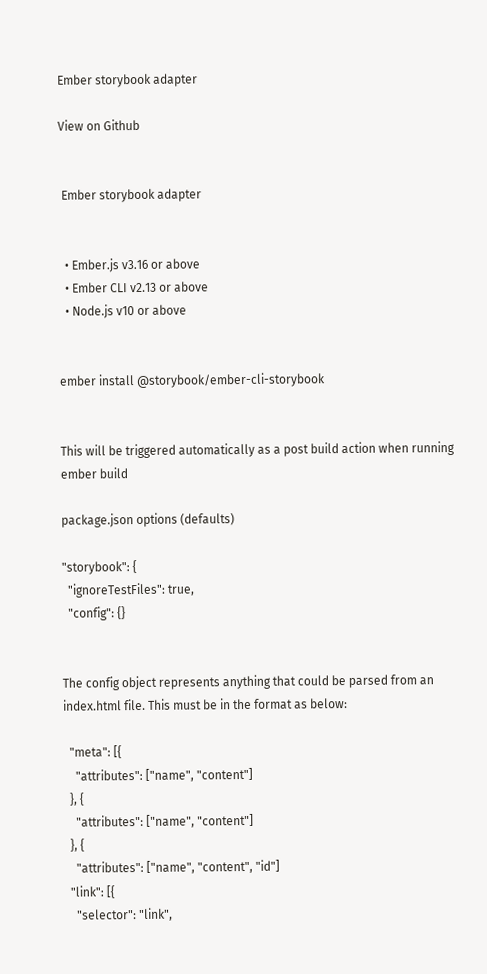Ember storybook adapter

View on Github


 Ember storybook adapter


  • Ember.js v3.16 or above
  • Ember CLI v2.13 or above
  • Node.js v10 or above


ember install @storybook/ember-cli-storybook


This will be triggered automatically as a post build action when running ember build

package.json options (defaults)

"storybook": {
  "ignoreTestFiles": true,
  "config": {}


The config object represents anything that could be parsed from an index.html file. This must be in the format as below:

  "meta": [{
    "attributes": ["name", "content"]
  }, {
    "attributes": ["name", "content"]
  }, {
    "attributes": ["name", "content", "id"]
  "link": [{
    "selector": "link",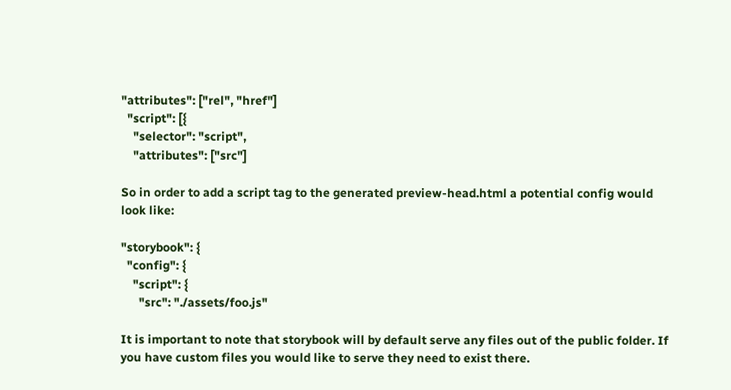"attributes": ["rel", "href"]
  "script": [{
    "selector": "script",
    "attributes": ["src"]

So in order to add a script tag to the generated preview-head.html a potential config would look like:

"storybook": {
  "config": {
    "script": {
      "src": "./assets/foo.js"

It is important to note that storybook will by default serve any files out of the public folder. If you have custom files you would like to serve they need to exist there.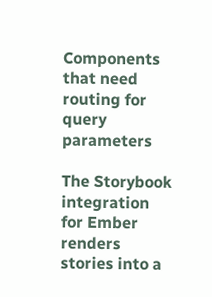Components that need routing for query parameters

The Storybook integration for Ember renders stories into a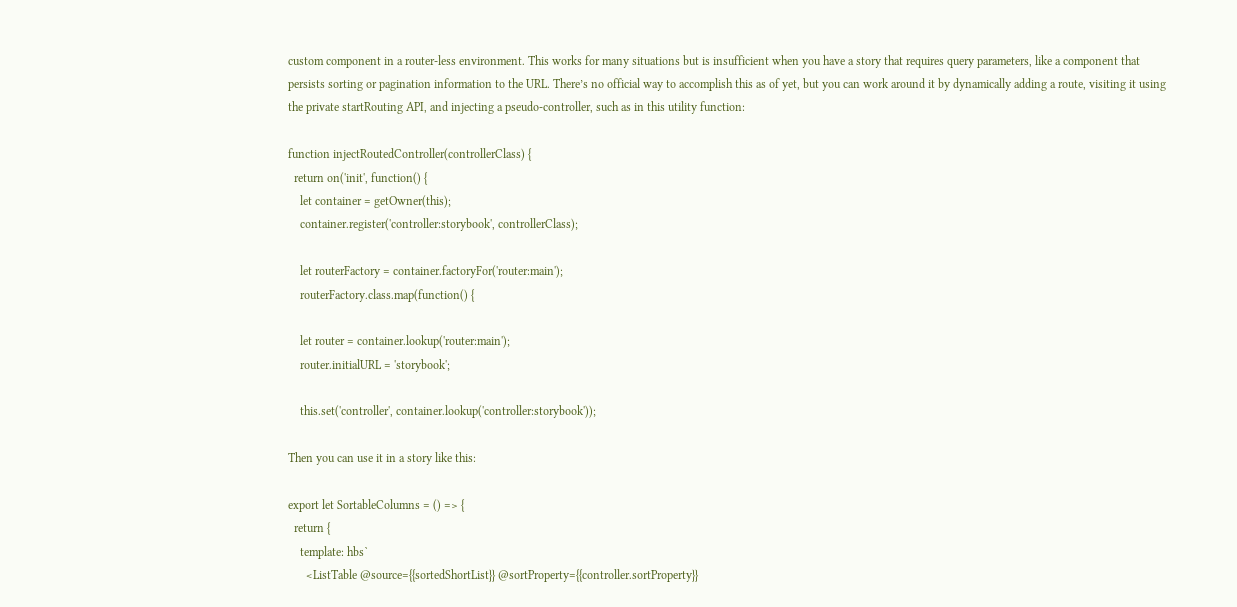custom component in a router-less environment. This works for many situations but is insufficient when you have a story that requires query parameters, like a component that persists sorting or pagination information to the URL. There’s no official way to accomplish this as of yet, but you can work around it by dynamically adding a route, visiting it using the private startRouting API, and injecting a pseudo-controller, such as in this utility function:

function injectRoutedController(controllerClass) {
  return on('init', function() {
    let container = getOwner(this);
    container.register('controller:storybook', controllerClass);

    let routerFactory = container.factoryFor('router:main');
    routerFactory.class.map(function() {

    let router = container.lookup('router:main');
    router.initialURL = 'storybook';

    this.set('controller', container.lookup('controller:storybook'));

Then you can use it in a story like this:

export let SortableColumns = () => {
  return {
    template: hbs`
      <ListTable @source={{sortedShortList}} @sortProperty={{controller.sortProperty}}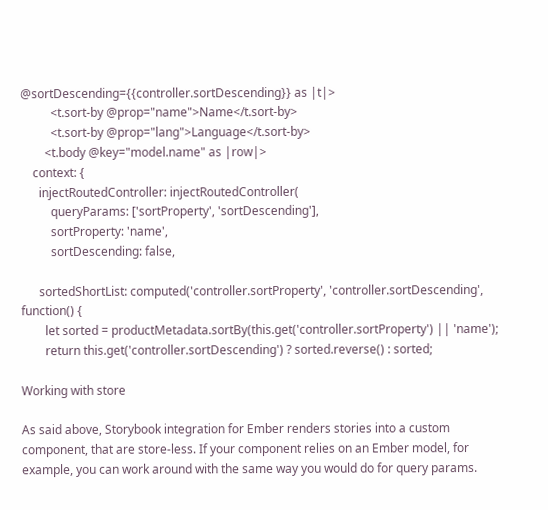@sortDescending={{controller.sortDescending}} as |t|>
          <t.sort-by @prop="name">Name</t.sort-by>
          <t.sort-by @prop="lang">Language</t.sort-by>
        <t.body @key="model.name" as |row|>
    context: {
      injectRoutedController: injectRoutedController(
          queryParams: ['sortProperty', 'sortDescending'],
          sortProperty: 'name',
          sortDescending: false,

      sortedShortList: computed('controller.sortProperty', 'controller.sortDescending', function() {
        let sorted = productMetadata.sortBy(this.get('controller.sortProperty') || 'name');
        return this.get('controller.sortDescending') ? sorted.reverse() : sorted;

Working with store

As said above, Storybook integration for Ember renders stories into a custom component, that are store-less. If your component relies on an Ember model, for example, you can work around with the same way you would do for query params.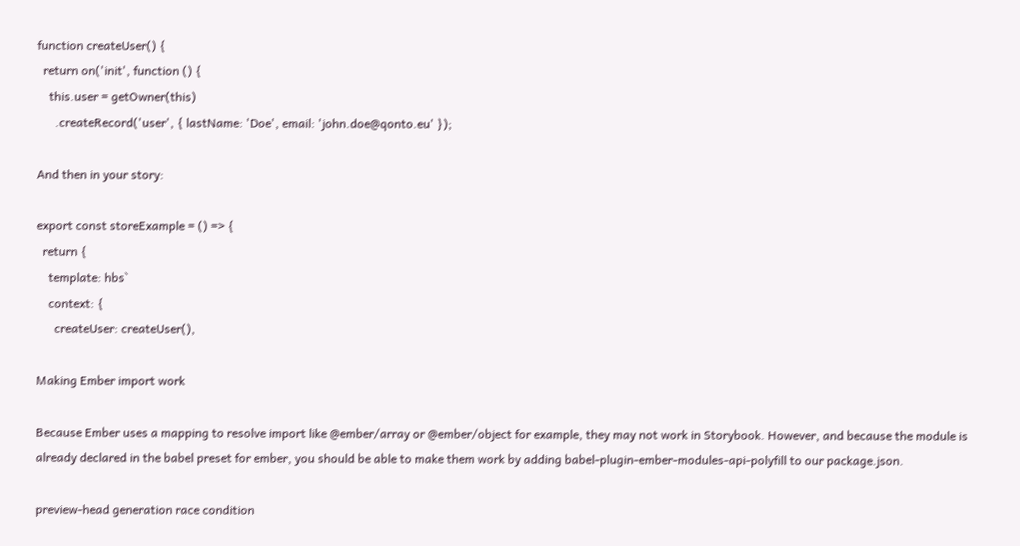function createUser() {
  return on('init', function () {
    this.user = getOwner(this)
      .createRecord('user', { lastName: 'Doe', email: 'john.doe@qonto.eu' });

And then in your story:

export const storeExample = () => {
  return {
    template: hbs`
    context: {
      createUser: createUser(),

Making Ember import work

Because Ember uses a mapping to resolve import like @ember/array or @ember/object for example, they may not work in Storybook. However, and because the module is already declared in the babel preset for ember, you should be able to make them work by adding babel-plugin-ember-modules-api-polyfill to our package.json.

preview-head generation race condition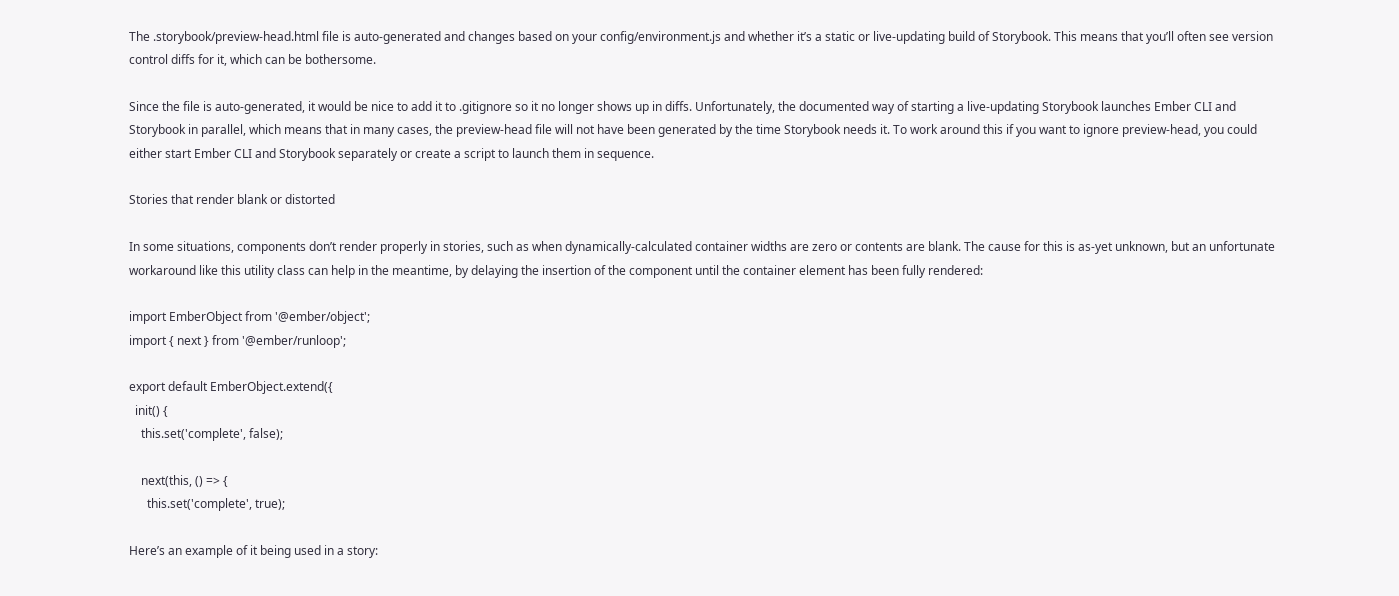The .storybook/preview-head.html file is auto-generated and changes based on your config/environment.js and whether it’s a static or live-updating build of Storybook. This means that you’ll often see version control diffs for it, which can be bothersome.

Since the file is auto-generated, it would be nice to add it to .gitignore so it no longer shows up in diffs. Unfortunately, the documented way of starting a live-updating Storybook launches Ember CLI and Storybook in parallel, which means that in many cases, the preview-head file will not have been generated by the time Storybook needs it. To work around this if you want to ignore preview-head, you could either start Ember CLI and Storybook separately or create a script to launch them in sequence.

Stories that render blank or distorted

In some situations, components don’t render properly in stories, such as when dynamically-calculated container widths are zero or contents are blank. The cause for this is as-yet unknown, but an unfortunate workaround like this utility class can help in the meantime, by delaying the insertion of the component until the container element has been fully rendered:

import EmberObject from '@ember/object';
import { next } from '@ember/runloop';

export default EmberObject.extend({
  init() {
    this.set('complete', false);

    next(this, () => {
      this.set('complete', true);

Here’s an example of it being used in a story: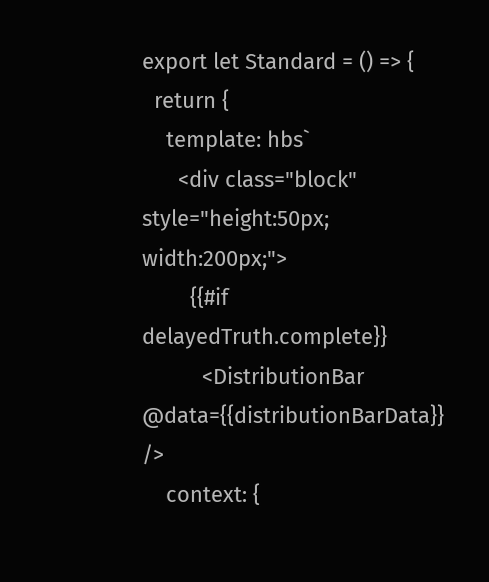export let Standard = () => {
  return {
    template: hbs`
      <div class="block" style="height:50px; width:200px;">
        {{#if delayedTruth.complete}}
          <DistributionBar @data={{distributionBarData}} />
    context: {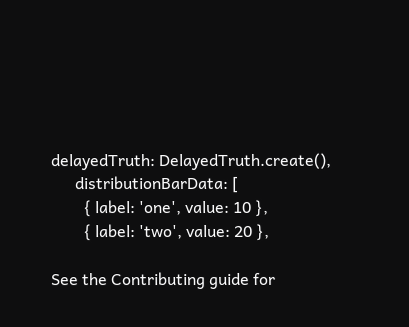delayedTruth: DelayedTruth.create(),
      distributionBarData: [
        { label: 'one', value: 10 },
        { label: 'two', value: 20 },

See the Contributing guide for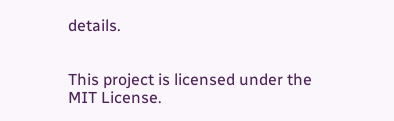details.


This project is licensed under the MIT License.